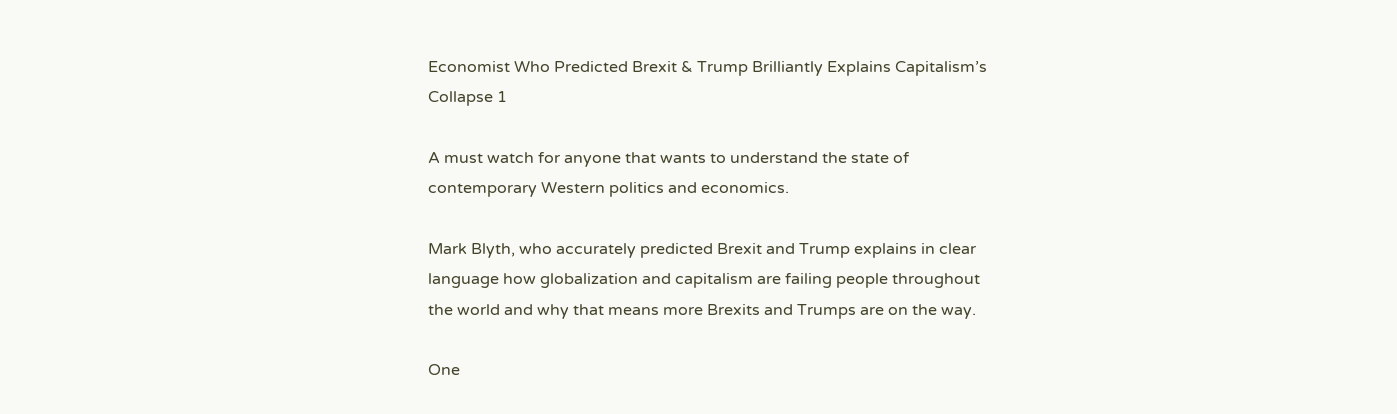Economist Who Predicted Brexit & Trump Brilliantly Explains Capitalism’s Collapse 1

A must watch for anyone that wants to understand the state of contemporary Western politics and economics.

Mark Blyth, who accurately predicted Brexit and Trump explains in clear language how globalization and capitalism are failing people throughout the world and why that means more Brexits and Trumps are on the way.

One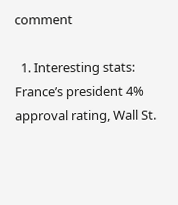comment

  1. Interesting stats: France’s president 4% approval rating, Wall St.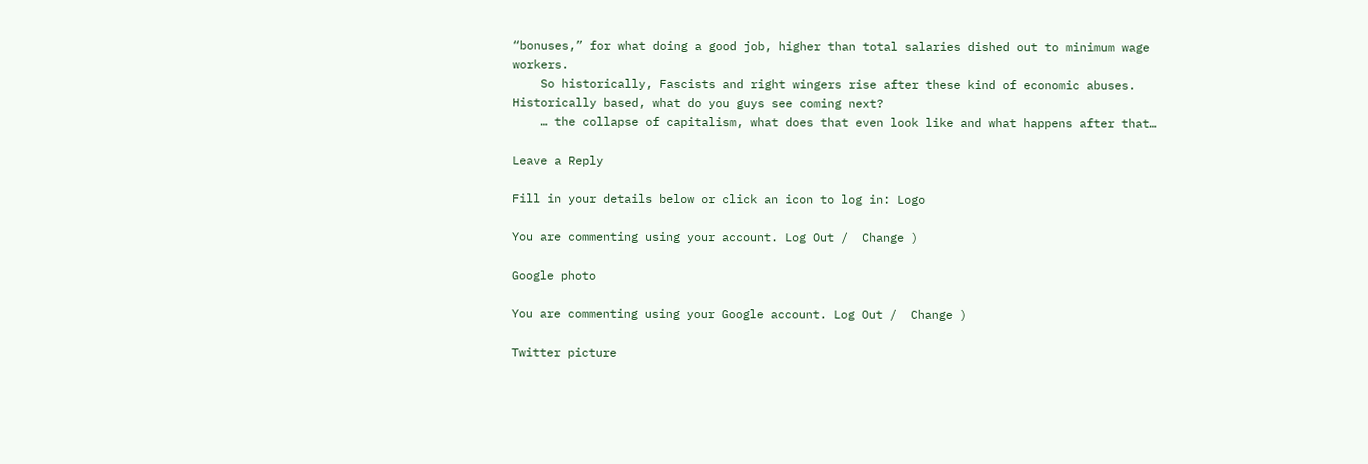“bonuses,” for what doing a good job, higher than total salaries dished out to minimum wage workers.
    So historically, Fascists and right wingers rise after these kind of economic abuses. Historically based, what do you guys see coming next?
    … the collapse of capitalism, what does that even look like and what happens after that…

Leave a Reply

Fill in your details below or click an icon to log in: Logo

You are commenting using your account. Log Out /  Change )

Google photo

You are commenting using your Google account. Log Out /  Change )

Twitter picture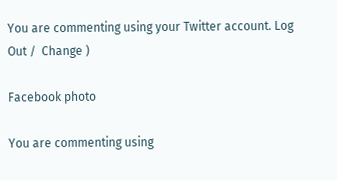You are commenting using your Twitter account. Log Out /  Change )

Facebook photo

You are commenting using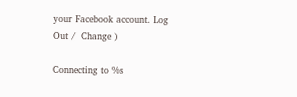your Facebook account. Log Out /  Change )

Connecting to %s